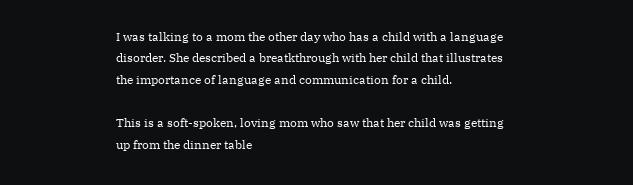I was talking to a mom the other day who has a child with a language disorder. She described a breatkthrough with her child that illustrates the importance of language and communication for a child.

This is a soft-spoken, loving mom who saw that her child was getting up from the dinner table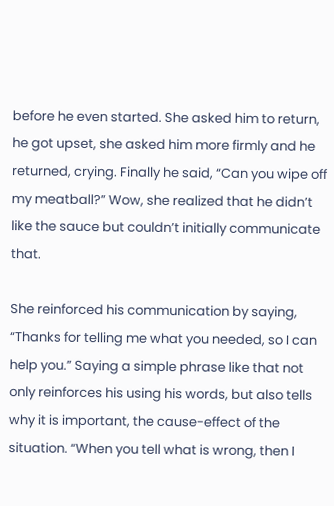before he even started. She asked him to return, he got upset, she asked him more firmly and he returned, crying. Finally he said, “Can you wipe off my meatball?” Wow, she realized that he didn’t like the sauce but couldn’t initially communicate that.

She reinforced his communication by saying, “Thanks for telling me what you needed, so I can help you.” Saying a simple phrase like that not only reinforces his using his words, but also tells why it is important, the cause-effect of the situation. “When you tell what is wrong, then I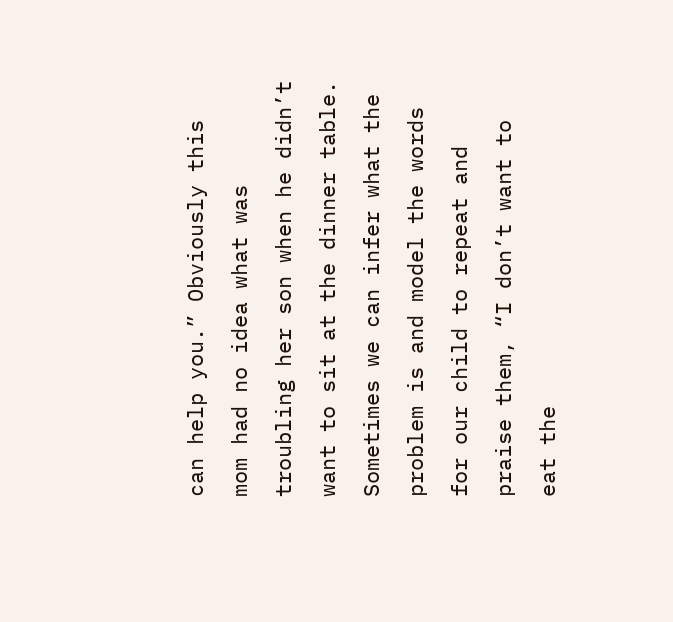can help you.” Obviously this mom had no idea what was troubling her son when he didn’t want to sit at the dinner table. Sometimes we can infer what the problem is and model the words for our child to repeat and praise them, “I don’t want to eat the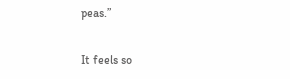peas.”

It feels so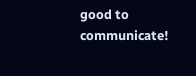good to communicate!